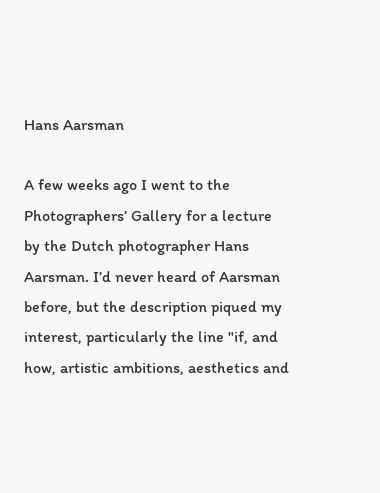Hans Aarsman

A few weeks ago I went to the Photographers’ Gallery for a lecture by the Dutch photographer Hans Aarsman. I’d never heard of Aarsman before, but the description piqued my interest, particularly the line "if, and how, artistic ambitions, aesthetics and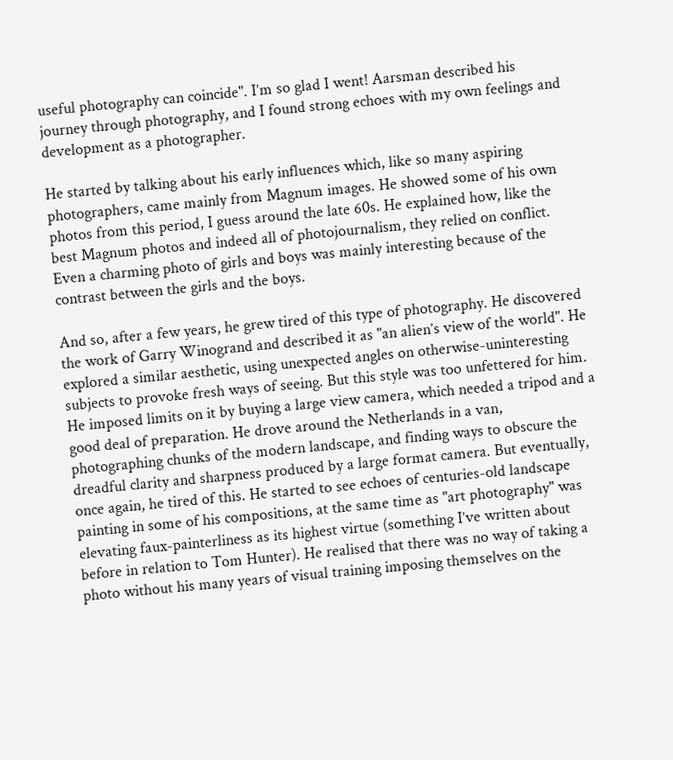useful photography can coincide". I’m so glad I went! Aarsman described his journey through photography, and I found strong echoes with my own feelings and development as a photographer.

He started by talking about his early influences which, like so many aspiring photographers, came mainly from Magnum images. He showed some of his own photos from this period, I guess around the late 60s. He explained how, like the best Magnum photos and indeed all of photojournalism, they relied on conflict. Even a charming photo of girls and boys was mainly interesting because of the contrast between the girls and the boys.

And so, after a few years, he grew tired of this type of photography. He discovered the work of Garry Winogrand and described it as "an alien’s view of the world". He explored a similar aesthetic, using unexpected angles on otherwise-uninteresting subjects to provoke fresh ways of seeing. But this style was too unfettered for him. He imposed limits on it by buying a large view camera, which needed a tripod and a good deal of preparation. He drove around the Netherlands in a van, photographing chunks of the modern landscape, and finding ways to obscure the dreadful clarity and sharpness produced by a large format camera. But eventually, once again, he tired of this. He started to see echoes of centuries-old landscape painting in some of his compositions, at the same time as "art photography" was elevating faux-painterliness as its highest virtue (something I’ve written about before in relation to Tom Hunter). He realised that there was no way of taking a photo without his many years of visual training imposing themselves on the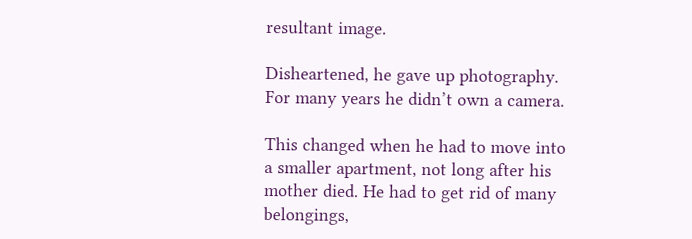resultant image.

Disheartened, he gave up photography. For many years he didn’t own a camera.

This changed when he had to move into a smaller apartment, not long after his mother died. He had to get rid of many belongings,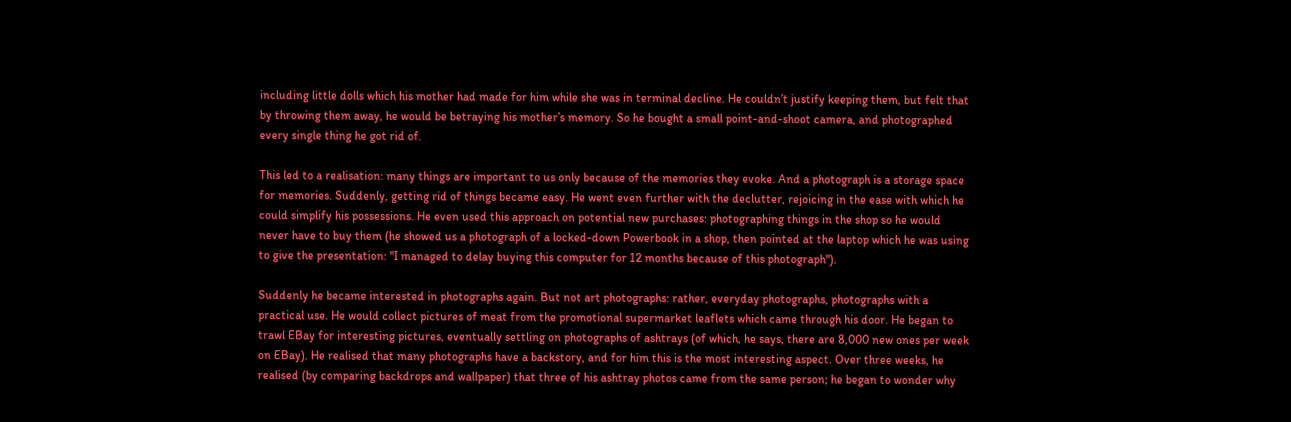including little dolls which his mother had made for him while she was in terminal decline. He couldn’t justify keeping them, but felt that by throwing them away, he would be betraying his mother’s memory. So he bought a small point-and-shoot camera, and photographed every single thing he got rid of.

This led to a realisation: many things are important to us only because of the memories they evoke. And a photograph is a storage space for memories. Suddenly, getting rid of things became easy. He went even further with the declutter, rejoicing in the ease with which he could simplify his possessions. He even used this approach on potential new purchases: photographing things in the shop so he would never have to buy them (he showed us a photograph of a locked-down Powerbook in a shop, then pointed at the laptop which he was using to give the presentation: "I managed to delay buying this computer for 12 months because of this photograph").

Suddenly he became interested in photographs again. But not art photographs: rather, everyday photographs, photographs with a practical use. He would collect pictures of meat from the promotional supermarket leaflets which came through his door. He began to trawl EBay for interesting pictures, eventually settling on photographs of ashtrays (of which, he says, there are 8,000 new ones per week on EBay). He realised that many photographs have a backstory, and for him this is the most interesting aspect. Over three weeks, he realised (by comparing backdrops and wallpaper) that three of his ashtray photos came from the same person; he began to wonder why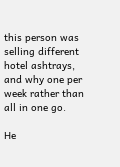this person was selling different hotel ashtrays, and why one per week rather than all in one go.

He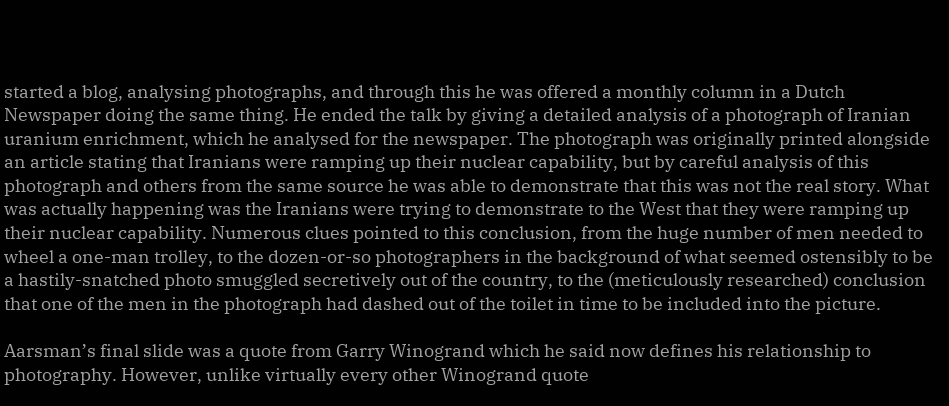started a blog, analysing photographs, and through this he was offered a monthly column in a Dutch Newspaper doing the same thing. He ended the talk by giving a detailed analysis of a photograph of Iranian uranium enrichment, which he analysed for the newspaper. The photograph was originally printed alongside an article stating that Iranians were ramping up their nuclear capability, but by careful analysis of this photograph and others from the same source he was able to demonstrate that this was not the real story. What was actually happening was the Iranians were trying to demonstrate to the West that they were ramping up their nuclear capability. Numerous clues pointed to this conclusion, from the huge number of men needed to wheel a one-man trolley, to the dozen-or-so photographers in the background of what seemed ostensibly to be a hastily-snatched photo smuggled secretively out of the country, to the (meticulously researched) conclusion that one of the men in the photograph had dashed out of the toilet in time to be included into the picture.

Aarsman’s final slide was a quote from Garry Winogrand which he said now defines his relationship to photography. However, unlike virtually every other Winogrand quote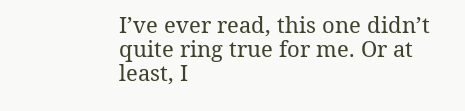I’ve ever read, this one didn’t quite ring true for me. Or at least, I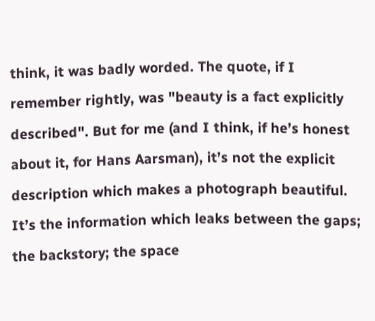think, it was badly worded. The quote, if I remember rightly, was "beauty is a fact explicitly described". But for me (and I think, if he’s honest about it, for Hans Aarsman), it’s not the explicit description which makes a photograph beautiful. It’s the information which leaks between the gaps; the backstory; the space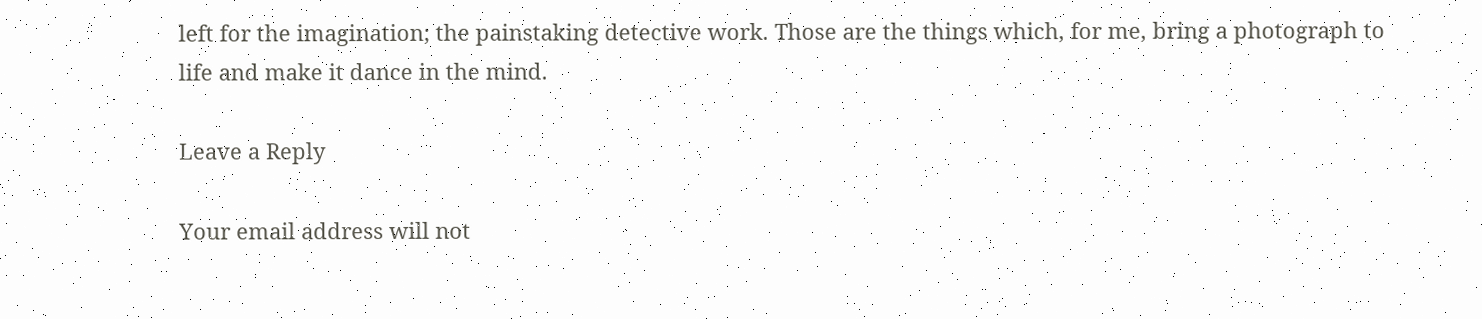left for the imagination; the painstaking detective work. Those are the things which, for me, bring a photograph to life and make it dance in the mind.

Leave a Reply

Your email address will not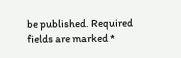be published. Required fields are marked *